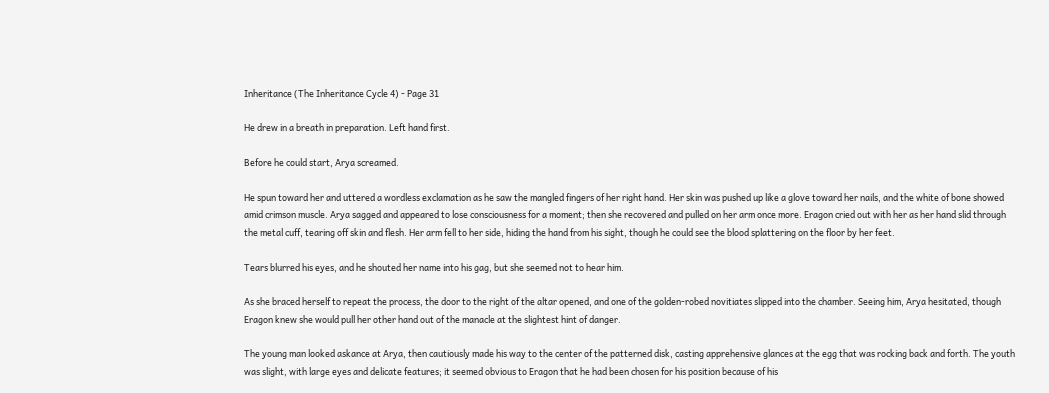Inheritance (The Inheritance Cycle 4) - Page 31

He drew in a breath in preparation. Left hand first.

Before he could start, Arya screamed.

He spun toward her and uttered a wordless exclamation as he saw the mangled fingers of her right hand. Her skin was pushed up like a glove toward her nails, and the white of bone showed amid crimson muscle. Arya sagged and appeared to lose consciousness for a moment; then she recovered and pulled on her arm once more. Eragon cried out with her as her hand slid through the metal cuff, tearing off skin and flesh. Her arm fell to her side, hiding the hand from his sight, though he could see the blood splattering on the floor by her feet.

Tears blurred his eyes, and he shouted her name into his gag, but she seemed not to hear him.

As she braced herself to repeat the process, the door to the right of the altar opened, and one of the golden-robed novitiates slipped into the chamber. Seeing him, Arya hesitated, though Eragon knew she would pull her other hand out of the manacle at the slightest hint of danger.

The young man looked askance at Arya, then cautiously made his way to the center of the patterned disk, casting apprehensive glances at the egg that was rocking back and forth. The youth was slight, with large eyes and delicate features; it seemed obvious to Eragon that he had been chosen for his position because of his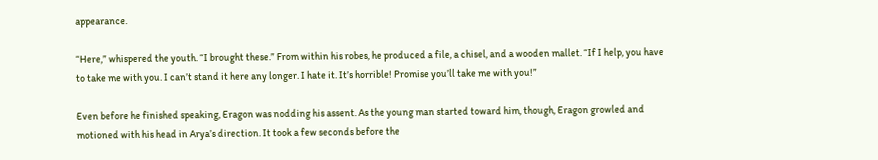appearance.

“Here,” whispered the youth. “I brought these.” From within his robes, he produced a file, a chisel, and a wooden mallet. “If I help, you have to take me with you. I can’t stand it here any longer. I hate it. It’s horrible! Promise you’ll take me with you!”

Even before he finished speaking, Eragon was nodding his assent. As the young man started toward him, though, Eragon growled and motioned with his head in Arya’s direction. It took a few seconds before the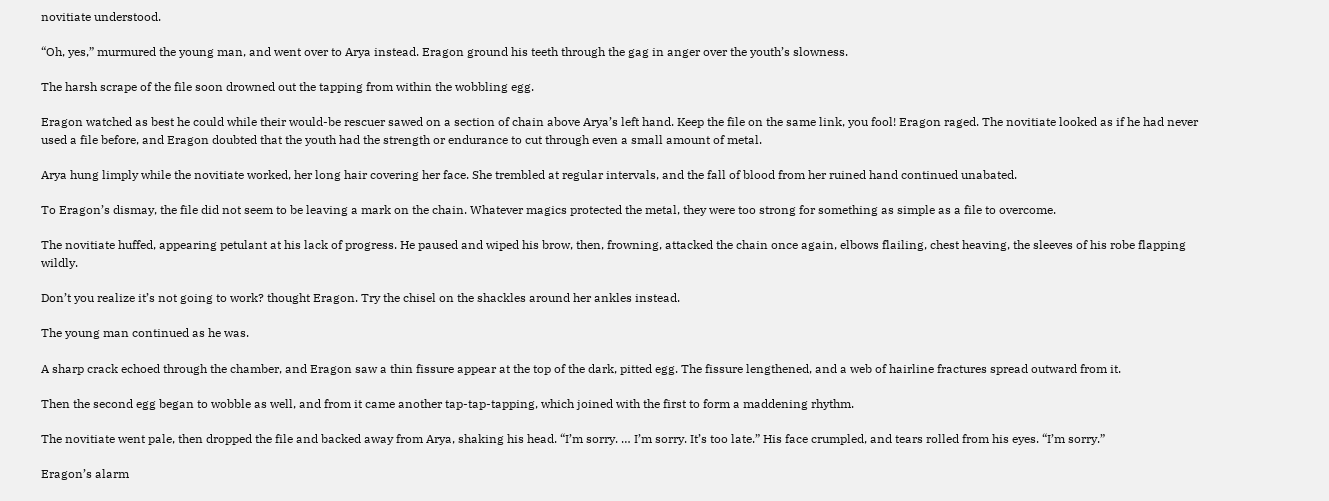novitiate understood.

“Oh, yes,” murmured the young man, and went over to Arya instead. Eragon ground his teeth through the gag in anger over the youth’s slowness.

The harsh scrape of the file soon drowned out the tapping from within the wobbling egg.

Eragon watched as best he could while their would-be rescuer sawed on a section of chain above Arya’s left hand. Keep the file on the same link, you fool! Eragon raged. The novitiate looked as if he had never used a file before, and Eragon doubted that the youth had the strength or endurance to cut through even a small amount of metal.

Arya hung limply while the novitiate worked, her long hair covering her face. She trembled at regular intervals, and the fall of blood from her ruined hand continued unabated.

To Eragon’s dismay, the file did not seem to be leaving a mark on the chain. Whatever magics protected the metal, they were too strong for something as simple as a file to overcome.

The novitiate huffed, appearing petulant at his lack of progress. He paused and wiped his brow, then, frowning, attacked the chain once again, elbows flailing, chest heaving, the sleeves of his robe flapping wildly.

Don’t you realize it’s not going to work? thought Eragon. Try the chisel on the shackles around her ankles instead.

The young man continued as he was.

A sharp crack echoed through the chamber, and Eragon saw a thin fissure appear at the top of the dark, pitted egg. The fissure lengthened, and a web of hairline fractures spread outward from it.

Then the second egg began to wobble as well, and from it came another tap-tap-tapping, which joined with the first to form a maddening rhythm.

The novitiate went pale, then dropped the file and backed away from Arya, shaking his head. “I’m sorry. … I’m sorry. It’s too late.” His face crumpled, and tears rolled from his eyes. “I’m sorry.”

Eragon’s alarm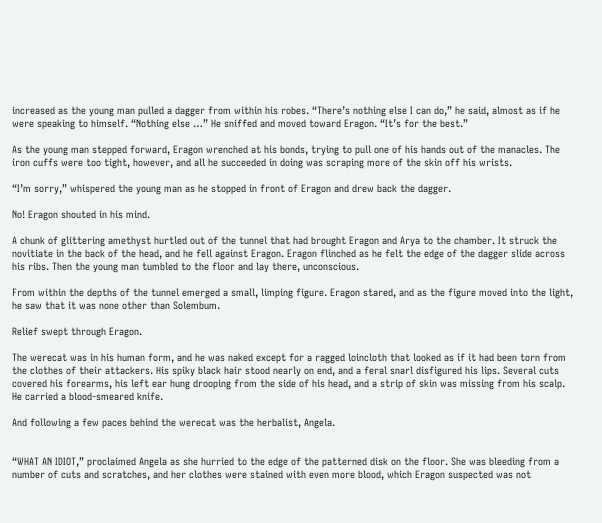increased as the young man pulled a dagger from within his robes. “There’s nothing else I can do,” he said, almost as if he were speaking to himself. “Nothing else …” He sniffed and moved toward Eragon. “It’s for the best.”

As the young man stepped forward, Eragon wrenched at his bonds, trying to pull one of his hands out of the manacles. The iron cuffs were too tight, however, and all he succeeded in doing was scraping more of the skin off his wrists.

“I’m sorry,” whispered the young man as he stopped in front of Eragon and drew back the dagger.

No! Eragon shouted in his mind.

A chunk of glittering amethyst hurtled out of the tunnel that had brought Eragon and Arya to the chamber. It struck the novitiate in the back of the head, and he fell against Eragon. Eragon flinched as he felt the edge of the dagger slide across his ribs. Then the young man tumbled to the floor and lay there, unconscious.

From within the depths of the tunnel emerged a small, limping figure. Eragon stared, and as the figure moved into the light, he saw that it was none other than Solembum.

Relief swept through Eragon.

The werecat was in his human form, and he was naked except for a ragged loincloth that looked as if it had been torn from the clothes of their attackers. His spiky black hair stood nearly on end, and a feral snarl disfigured his lips. Several cuts covered his forearms, his left ear hung drooping from the side of his head, and a strip of skin was missing from his scalp. He carried a blood-smeared knife.

And following a few paces behind the werecat was the herbalist, Angela.


“WHAT AN IDIOT,” proclaimed Angela as she hurried to the edge of the patterned disk on the floor. She was bleeding from a number of cuts and scratches, and her clothes were stained with even more blood, which Eragon suspected was not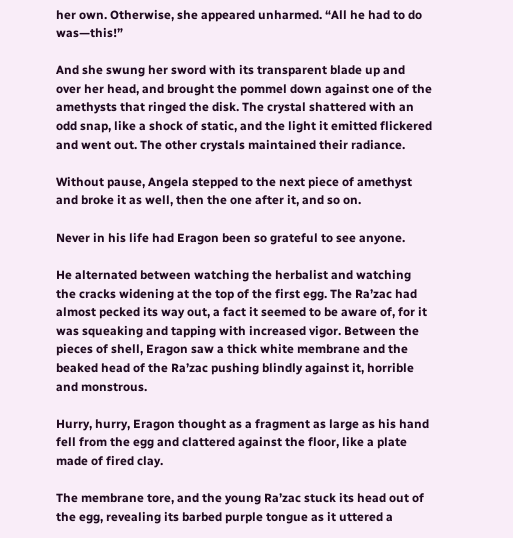her own. Otherwise, she appeared unharmed. “All he had to do was—this!”

And she swung her sword with its transparent blade up and over her head, and brought the pommel down against one of the amethysts that ringed the disk. The crystal shattered with an odd snap, like a shock of static, and the light it emitted flickered and went out. The other crystals maintained their radiance.

Without pause, Angela stepped to the next piece of amethyst and broke it as well, then the one after it, and so on.

Never in his life had Eragon been so grateful to see anyone.

He alternated between watching the herbalist and watching the cracks widening at the top of the first egg. The Ra’zac had almost pecked its way out, a fact it seemed to be aware of, for it was squeaking and tapping with increased vigor. Between the pieces of shell, Eragon saw a thick white membrane and the beaked head of the Ra’zac pushing blindly against it, horrible and monstrous.

Hurry, hurry, Eragon thought as a fragment as large as his hand fell from the egg and clattered against the floor, like a plate made of fired clay.

The membrane tore, and the young Ra’zac stuck its head out of the egg, revealing its barbed purple tongue as it uttered a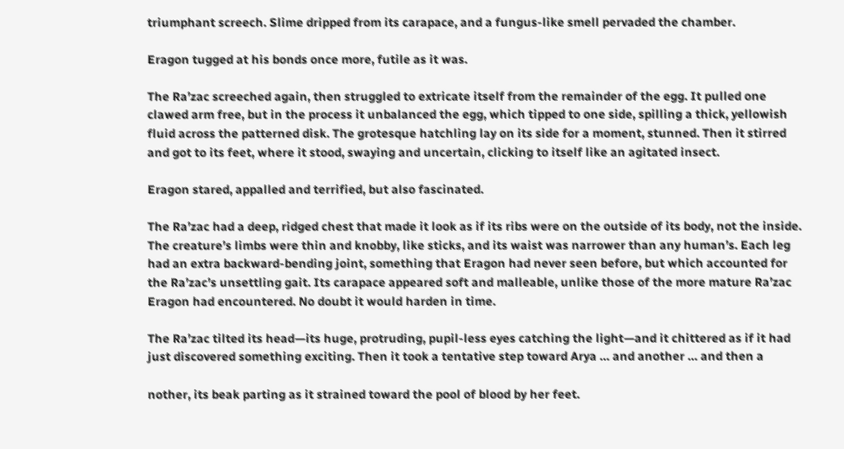triumphant screech. Slime dripped from its carapace, and a fungus-like smell pervaded the chamber.

Eragon tugged at his bonds once more, futile as it was.

The Ra’zac screeched again, then struggled to extricate itself from the remainder of the egg. It pulled one clawed arm free, but in the process it unbalanced the egg, which tipped to one side, spilling a thick, yellowish fluid across the patterned disk. The grotesque hatchling lay on its side for a moment, stunned. Then it stirred and got to its feet, where it stood, swaying and uncertain, clicking to itself like an agitated insect.

Eragon stared, appalled and terrified, but also fascinated.

The Ra’zac had a deep, ridged chest that made it look as if its ribs were on the outside of its body, not the inside. The creature’s limbs were thin and knobby, like sticks, and its waist was narrower than any human’s. Each leg had an extra backward-bending joint, something that Eragon had never seen before, but which accounted for the Ra’zac’s unsettling gait. Its carapace appeared soft and malleable, unlike those of the more mature Ra’zac Eragon had encountered. No doubt it would harden in time.

The Ra’zac tilted its head—its huge, protruding, pupil-less eyes catching the light—and it chittered as if it had just discovered something exciting. Then it took a tentative step toward Arya … and another … and then a

nother, its beak parting as it strained toward the pool of blood by her feet.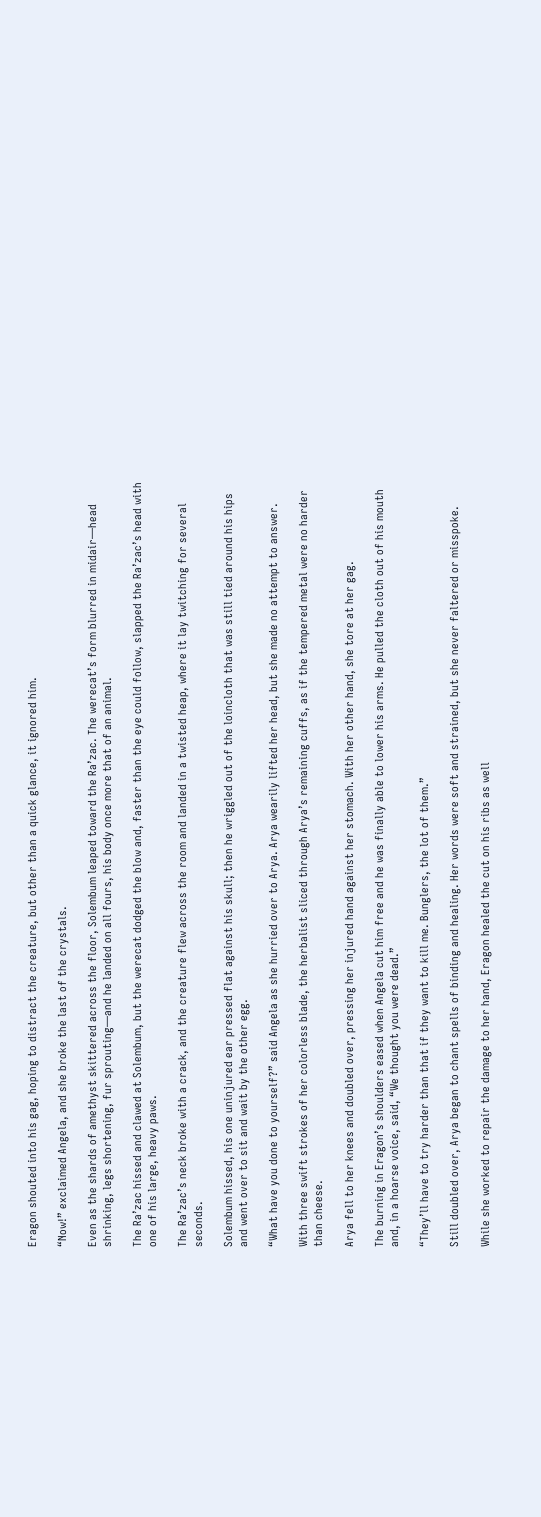Eragon shouted into his gag, hoping to distract the creature, but other than a quick glance, it ignored him.

“Now!” exclaimed Angela, and she broke the last of the crystals.

Even as the shards of amethyst skittered across the floor, Solembum leaped toward the Ra’zac. The werecat’s form blurred in midair—head shrinking, legs shortening, fur sprouting—and he landed on all fours, his body once more that of an animal.

The Ra’zac hissed and clawed at Solembum, but the werecat dodged the blow and, faster than the eye could follow, slapped the Ra’zac’s head with one of his large, heavy paws.

The Ra’zac’s neck broke with a crack, and the creature flew across the room and landed in a twisted heap, where it lay twitching for several seconds.

Solembum hissed, his one uninjured ear pressed flat against his skull; then he wriggled out of the loincloth that was still tied around his hips and went over to sit and wait by the other egg.

“What have you done to yourself?” said Angela as she hurried over to Arya. Arya wearily lifted her head, but she made no attempt to answer.

With three swift strokes of her colorless blade, the herbalist sliced through Arya’s remaining cuffs, as if the tempered metal were no harder than cheese.

Arya fell to her knees and doubled over, pressing her injured hand against her stomach. With her other hand, she tore at her gag.

The burning in Eragon’s shoulders eased when Angela cut him free and he was finally able to lower his arms. He pulled the cloth out of his mouth and, in a hoarse voice, said, “We thought you were dead.”

“They’ll have to try harder than that if they want to kill me. Bunglers, the lot of them.”

Still doubled over, Arya began to chant spells of binding and healing. Her words were soft and strained, but she never faltered or misspoke.

While she worked to repair the damage to her hand, Eragon healed the cut on his ribs as well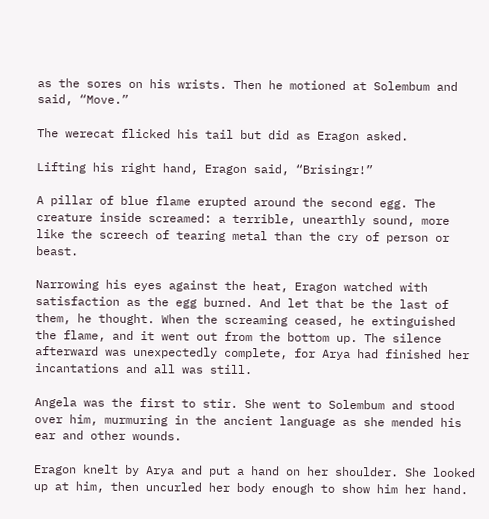as the sores on his wrists. Then he motioned at Solembum and said, “Move.”

The werecat flicked his tail but did as Eragon asked.

Lifting his right hand, Eragon said, “Brisingr!”

A pillar of blue flame erupted around the second egg. The creature inside screamed: a terrible, unearthly sound, more like the screech of tearing metal than the cry of person or beast.

Narrowing his eyes against the heat, Eragon watched with satisfaction as the egg burned. And let that be the last of them, he thought. When the screaming ceased, he extinguished the flame, and it went out from the bottom up. The silence afterward was unexpectedly complete, for Arya had finished her incantations and all was still.

Angela was the first to stir. She went to Solembum and stood over him, murmuring in the ancient language as she mended his ear and other wounds.

Eragon knelt by Arya and put a hand on her shoulder. She looked up at him, then uncurled her body enough to show him her hand.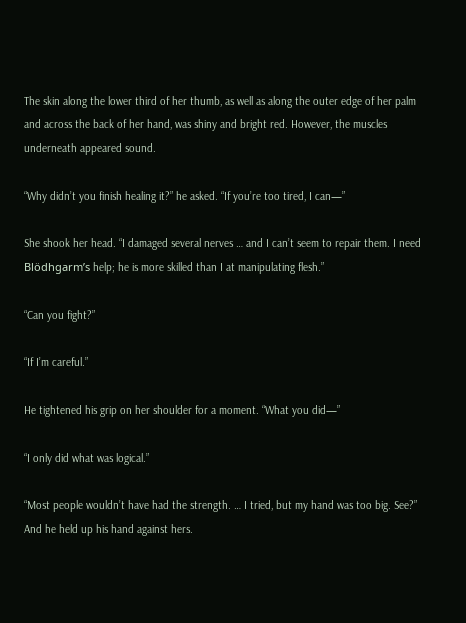The skin along the lower third of her thumb, as well as along the outer edge of her palm and across the back of her hand, was shiny and bright red. However, the muscles underneath appeared sound.

“Why didn’t you finish healing it?” he asked. “If you’re too tired, I can—”

She shook her head. “I damaged several nerves … and I can’t seem to repair them. I need Blödhgarm’s help; he is more skilled than I at manipulating flesh.”

“Can you fight?”

“If I’m careful.”

He tightened his grip on her shoulder for a moment. “What you did—”

“I only did what was logical.”

“Most people wouldn’t have had the strength. … I tried, but my hand was too big. See?” And he held up his hand against hers.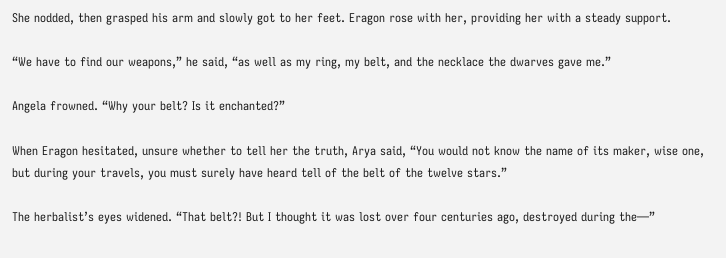She nodded, then grasped his arm and slowly got to her feet. Eragon rose with her, providing her with a steady support.

“We have to find our weapons,” he said, “as well as my ring, my belt, and the necklace the dwarves gave me.”

Angela frowned. “Why your belt? Is it enchanted?”

When Eragon hesitated, unsure whether to tell her the truth, Arya said, “You would not know the name of its maker, wise one, but during your travels, you must surely have heard tell of the belt of the twelve stars.”

The herbalist’s eyes widened. “That belt?! But I thought it was lost over four centuries ago, destroyed during the—”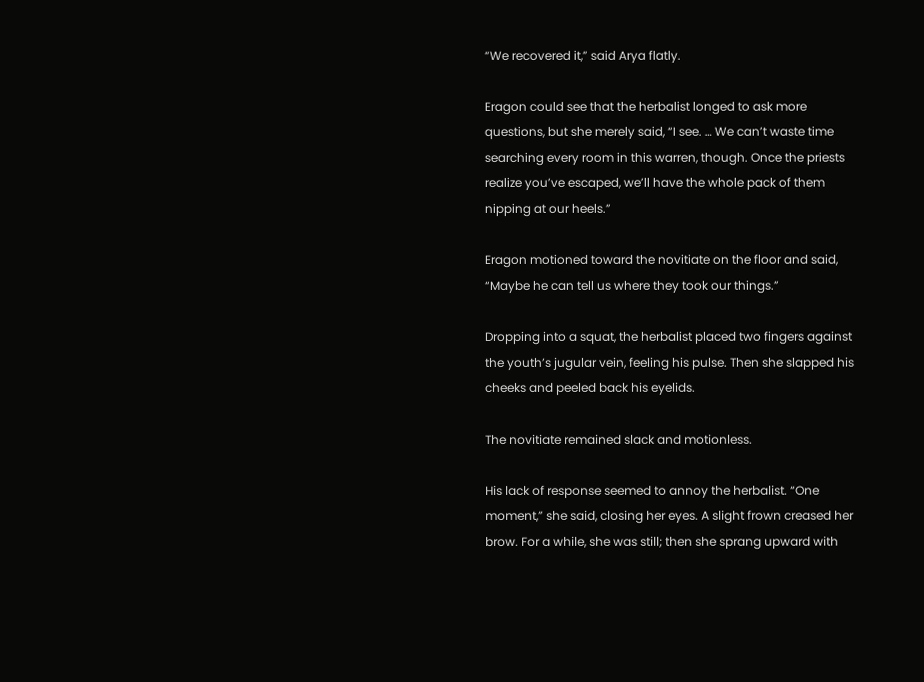“We recovered it,” said Arya flatly.

Eragon could see that the herbalist longed to ask more questions, but she merely said, “I see. … We can’t waste time searching every room in this warren, though. Once the priests realize you’ve escaped, we’ll have the whole pack of them nipping at our heels.”

Eragon motioned toward the novitiate on the floor and said, “Maybe he can tell us where they took our things.”

Dropping into a squat, the herbalist placed two fingers against the youth’s jugular vein, feeling his pulse. Then she slapped his cheeks and peeled back his eyelids.

The novitiate remained slack and motionless.

His lack of response seemed to annoy the herbalist. “One moment,” she said, closing her eyes. A slight frown creased her brow. For a while, she was still; then she sprang upward with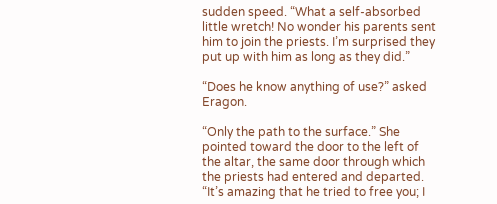sudden speed. “What a self-absorbed little wretch! No wonder his parents sent him to join the priests. I’m surprised they put up with him as long as they did.”

“Does he know anything of use?” asked Eragon.

“Only the path to the surface.” She pointed toward the door to the left of the altar, the same door through which the priests had entered and departed. “It’s amazing that he tried to free you; I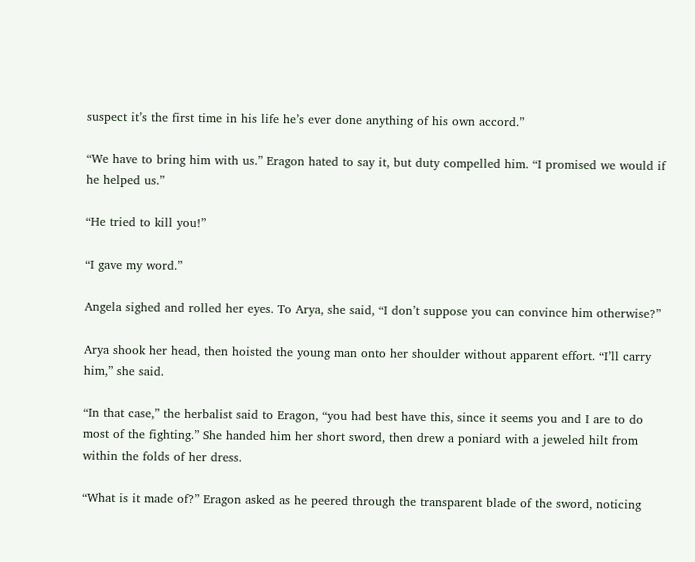suspect it’s the first time in his life he’s ever done anything of his own accord.”

“We have to bring him with us.” Eragon hated to say it, but duty compelled him. “I promised we would if he helped us.”

“He tried to kill you!”

“I gave my word.”

Angela sighed and rolled her eyes. To Arya, she said, “I don’t suppose you can convince him otherwise?”

Arya shook her head, then hoisted the young man onto her shoulder without apparent effort. “I’ll carry him,” she said.

“In that case,” the herbalist said to Eragon, “you had best have this, since it seems you and I are to do most of the fighting.” She handed him her short sword, then drew a poniard with a jeweled hilt from within the folds of her dress.

“What is it made of?” Eragon asked as he peered through the transparent blade of the sword, noticing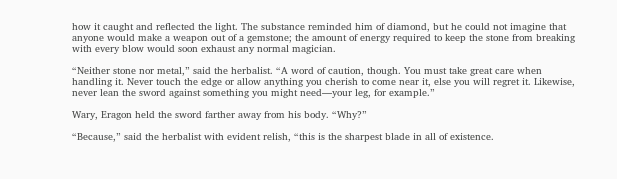how it caught and reflected the light. The substance reminded him of diamond, but he could not imagine that anyone would make a weapon out of a gemstone; the amount of energy required to keep the stone from breaking with every blow would soon exhaust any normal magician.

“Neither stone nor metal,” said the herbalist. “A word of caution, though. You must take great care when handling it. Never touch the edge or allow anything you cherish to come near it, else you will regret it. Likewise, never lean the sword against something you might need—your leg, for example.”

Wary, Eragon held the sword farther away from his body. “Why?”

“Because,” said the herbalist with evident relish, “this is the sharpest blade in all of existence.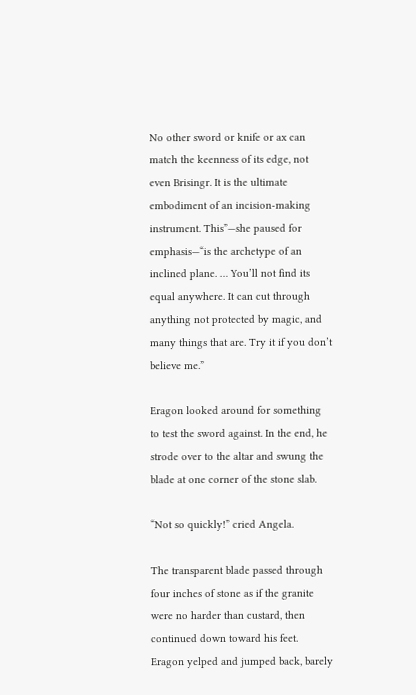No other sword or knife or ax can match the keenness of its edge, not even Brisingr. It is the ultimate embodiment of an incision-making instrument. This”—she paused for emphasis—“is the archetype of an inclined plane. … You’ll not find its equal anywhere. It can cut through anything not protected by magic, and many things that are. Try it if you don’t believe me.”

Eragon looked around for something to test the sword against. In the end, he strode over to the altar and swung the blade at one corner of the stone slab.

“Not so quickly!” cried Angela.

The transparent blade passed through four inches of stone as if the granite were no harder than custard, then continued down toward his feet. Eragon yelped and jumped back, barely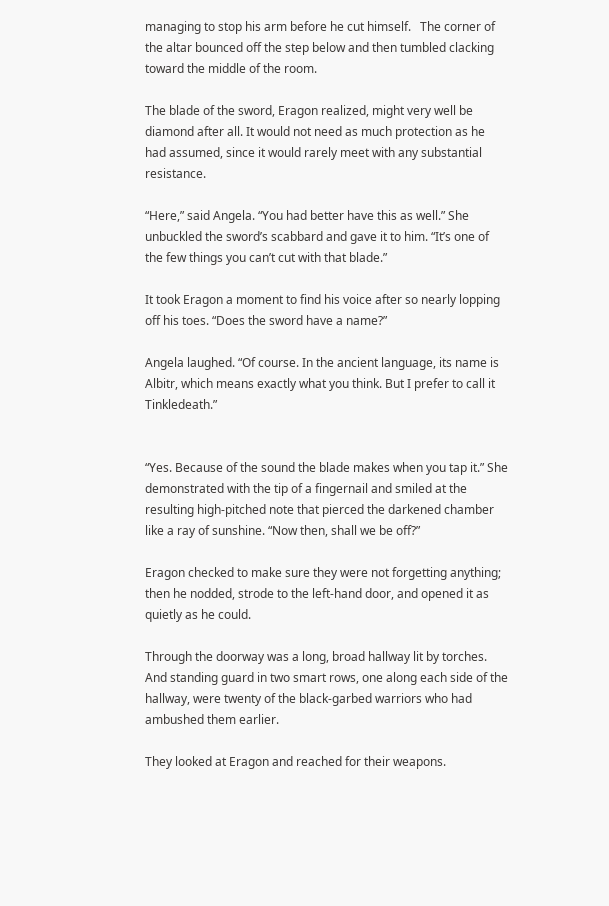managing to stop his arm before he cut himself.   The corner of the altar bounced off the step below and then tumbled clacking toward the middle of the room.

The blade of the sword, Eragon realized, might very well be diamond after all. It would not need as much protection as he had assumed, since it would rarely meet with any substantial resistance.

“Here,” said Angela. “You had better have this as well.” She unbuckled the sword’s scabbard and gave it to him. “It’s one of the few things you can’t cut with that blade.”

It took Eragon a moment to find his voice after so nearly lopping off his toes. “Does the sword have a name?”

Angela laughed. “Of course. In the ancient language, its name is Albitr, which means exactly what you think. But I prefer to call it Tinkledeath.”


“Yes. Because of the sound the blade makes when you tap it.” She demonstrated with the tip of a fingernail and smiled at the resulting high-pitched note that pierced the darkened chamber like a ray of sunshine. “Now then, shall we be off?”

Eragon checked to make sure they were not forgetting anything; then he nodded, strode to the left-hand door, and opened it as quietly as he could.

Through the doorway was a long, broad hallway lit by torches. And standing guard in two smart rows, one along each side of the hallway, were twenty of the black-garbed warriors who had ambushed them earlier.

They looked at Eragon and reached for their weapons.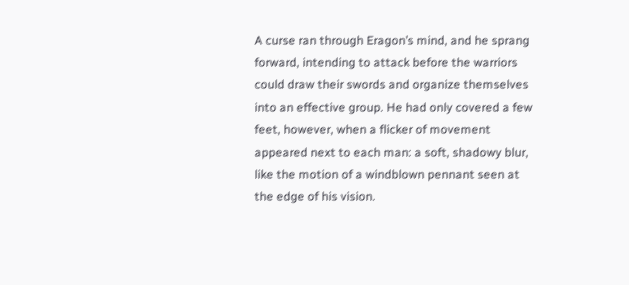A curse ran through Eragon’s mind, and he sprang forward, intending to attack before the warriors could draw their swords and organize themselves into an effective group. He had only covered a few feet, however, when a flicker of movement appeared next to each man: a soft, shadowy blur, like the motion of a windblown pennant seen at the edge of his vision.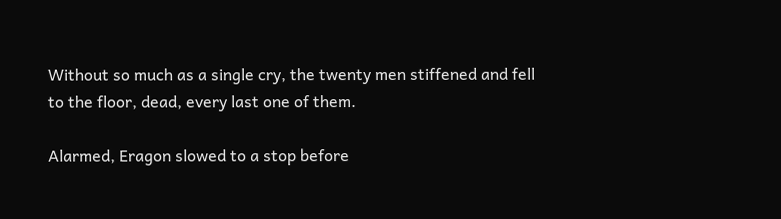Without so much as a single cry, the twenty men stiffened and fell to the floor, dead, every last one of them.

Alarmed, Eragon slowed to a stop before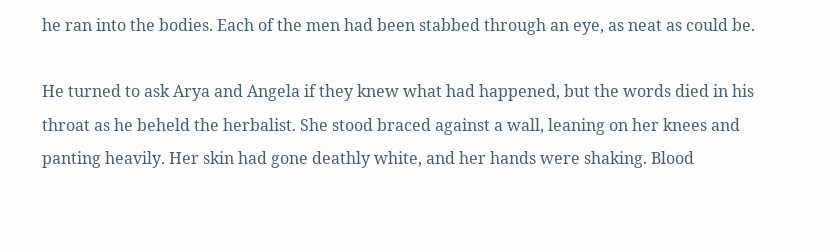he ran into the bodies. Each of the men had been stabbed through an eye, as neat as could be.

He turned to ask Arya and Angela if they knew what had happened, but the words died in his throat as he beheld the herbalist. She stood braced against a wall, leaning on her knees and panting heavily. Her skin had gone deathly white, and her hands were shaking. Blood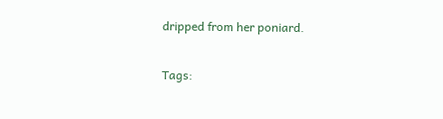dripped from her poniard.

Tags: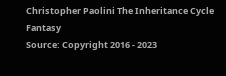Christopher Paolini The Inheritance Cycle Fantasy
Source: Copyright 2016 - 2023